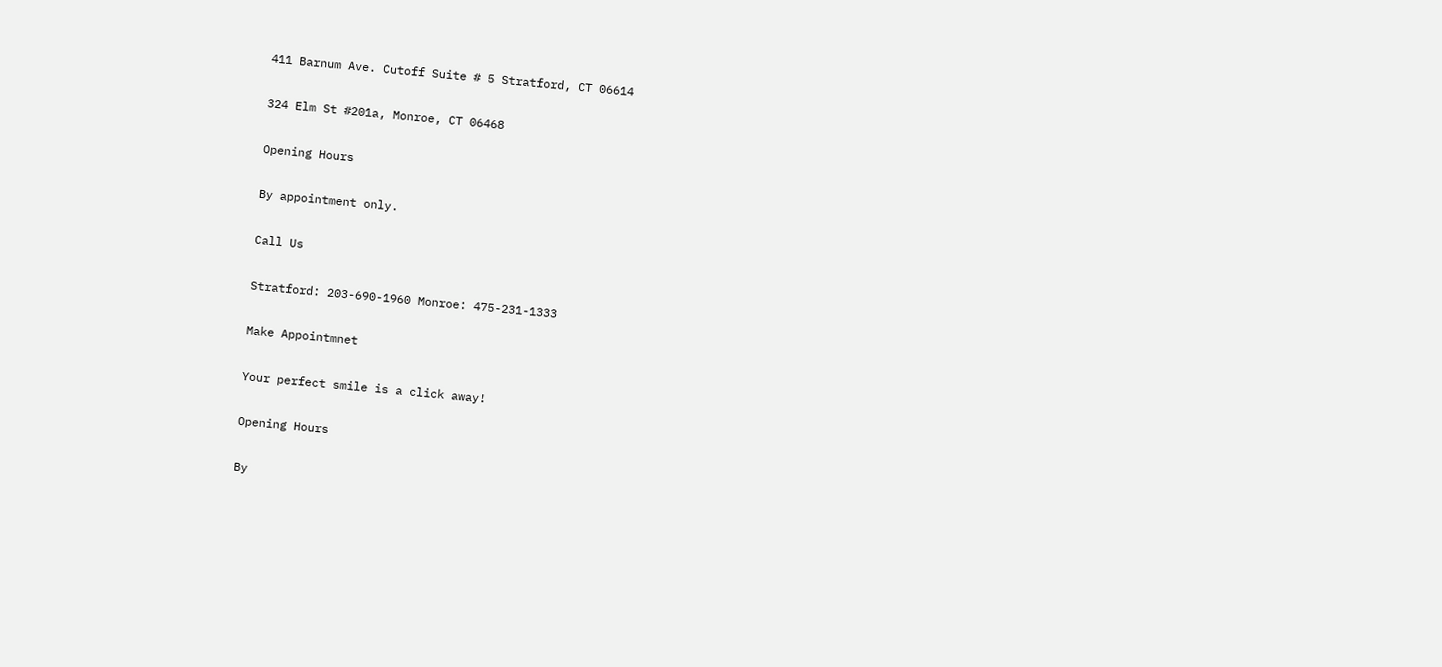411 Barnum Ave. Cutoff Suite # 5 Stratford, CT 06614

324 Elm St #201a, Monroe, CT 06468

Opening Hours

By appointment only.

Call Us

Stratford: 203-690-1960 Monroe: 475-231-1333

Make Appointmnet

Your perfect smile is a click away!

Opening Hours

By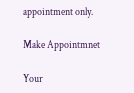appointment only.

Make Appointmnet

Your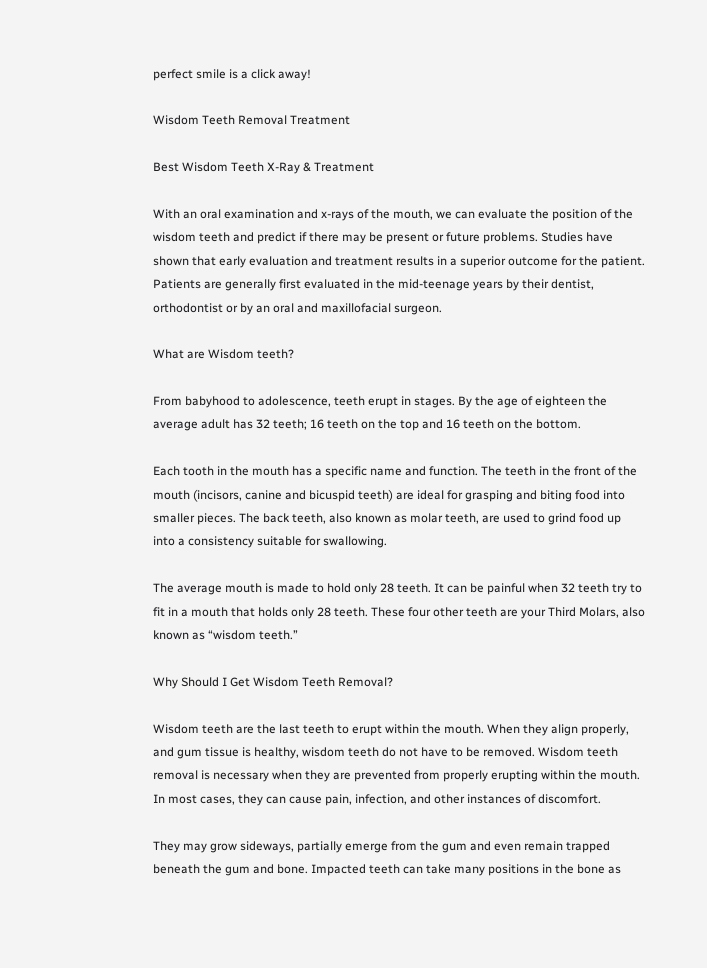perfect smile is a click away!

Wisdom Teeth Removal Treatment

Best Wisdom Teeth X-Ray & Treatment

With an oral examination and x-rays of the mouth, we can evaluate the position of the wisdom teeth and predict if there may be present or future problems. Studies have shown that early evaluation and treatment results in a superior outcome for the patient. Patients are generally first evaluated in the mid-teenage years by their dentist, orthodontist or by an oral and maxillofacial surgeon.

What are Wisdom teeth?

From babyhood to adolescence, teeth erupt in stages. By the age of eighteen the average adult has 32 teeth; 16 teeth on the top and 16 teeth on the bottom.

Each tooth in the mouth has a specific name and function. The teeth in the front of the mouth (incisors, canine and bicuspid teeth) are ideal for grasping and biting food into smaller pieces. The back teeth, also known as molar teeth, are used to grind food up into a consistency suitable for swallowing.

The average mouth is made to hold only 28 teeth. It can be painful when 32 teeth try to fit in a mouth that holds only 28 teeth. These four other teeth are your Third Molars, also known as “wisdom teeth.”

Why Should I Get Wisdom Teeth Removal?

Wisdom teeth are the last teeth to erupt within the mouth. When they align properly, and gum tissue is healthy, wisdom teeth do not have to be removed. Wisdom teeth removal is necessary when they are prevented from properly erupting within the mouth. In most cases, they can cause pain, infection, and other instances of discomfort.

They may grow sideways, partially emerge from the gum and even remain trapped beneath the gum and bone. Impacted teeth can take many positions in the bone as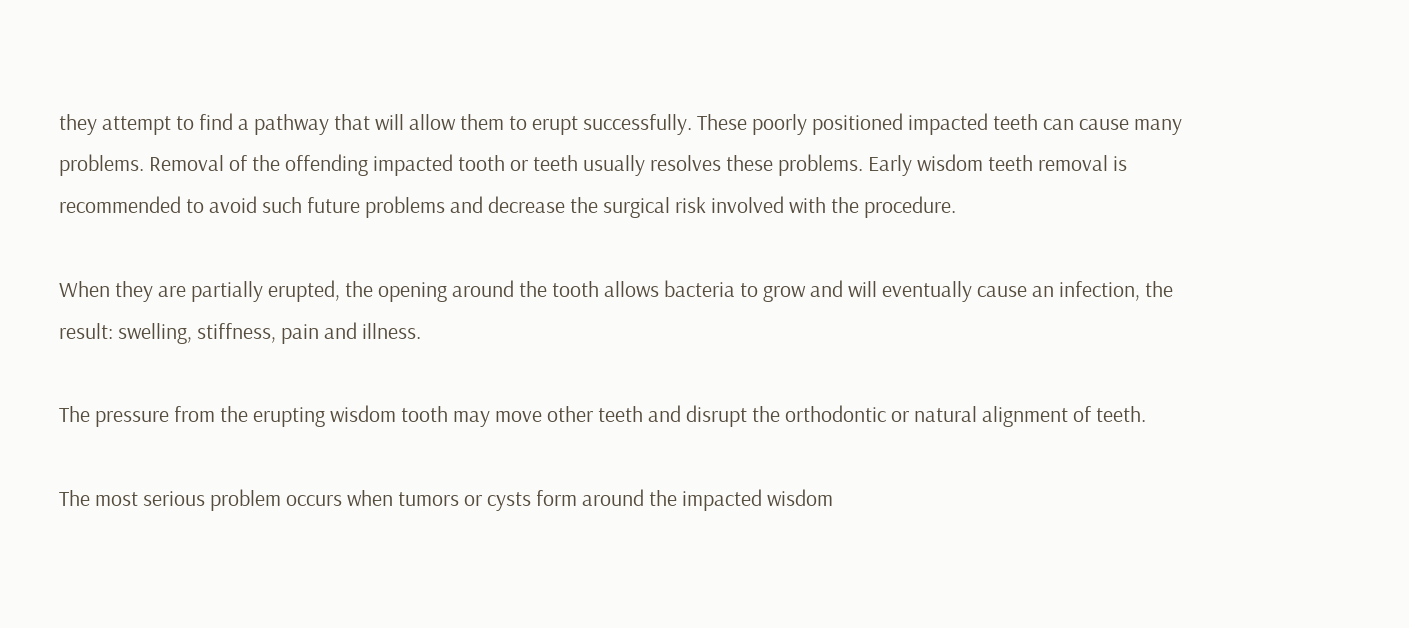they attempt to find a pathway that will allow them to erupt successfully. These poorly positioned impacted teeth can cause many problems. Removal of the offending impacted tooth or teeth usually resolves these problems. Early wisdom teeth removal is recommended to avoid such future problems and decrease the surgical risk involved with the procedure.

When they are partially erupted, the opening around the tooth allows bacteria to grow and will eventually cause an infection, the result: swelling, stiffness, pain and illness.

The pressure from the erupting wisdom tooth may move other teeth and disrupt the orthodontic or natural alignment of teeth.

The most serious problem occurs when tumors or cysts form around the impacted wisdom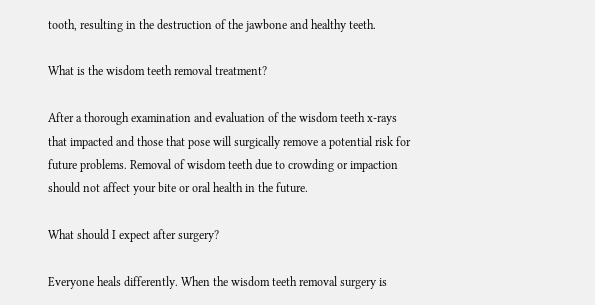tooth, resulting in the destruction of the jawbone and healthy teeth.

What is the wisdom teeth removal treatment?

After a thorough examination and evaluation of the wisdom teeth x-rays that impacted and those that pose will surgically remove a potential risk for future problems. Removal of wisdom teeth due to crowding or impaction should not affect your bite or oral health in the future.

What should I expect after surgery?

Everyone heals differently. When the wisdom teeth removal surgery is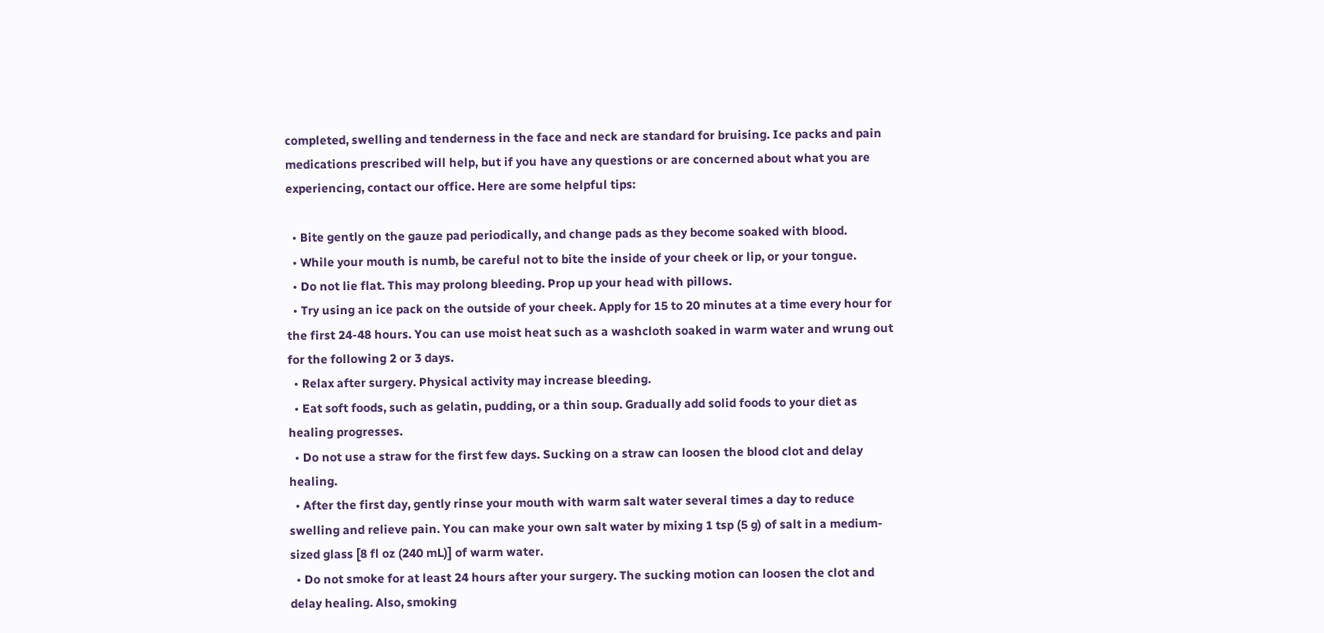completed, swelling and tenderness in the face and neck are standard for bruising. Ice packs and pain medications prescribed will help, but if you have any questions or are concerned about what you are experiencing, contact our office. Here are some helpful tips:

  • Bite gently on the gauze pad periodically, and change pads as they become soaked with blood.
  • While your mouth is numb, be careful not to bite the inside of your cheek or lip, or your tongue.
  • Do not lie flat. This may prolong bleeding. Prop up your head with pillows.
  • Try using an ice pack on the outside of your cheek. Apply for 15 to 20 minutes at a time every hour for the first 24-48 hours. You can use moist heat such as a washcloth soaked in warm water and wrung out for the following 2 or 3 days.
  • Relax after surgery. Physical activity may increase bleeding.
  • Eat soft foods, such as gelatin, pudding, or a thin soup. Gradually add solid foods to your diet as healing progresses.
  • Do not use a straw for the first few days. Sucking on a straw can loosen the blood clot and delay healing.
  • After the first day, gently rinse your mouth with warm salt water several times a day to reduce swelling and relieve pain. You can make your own salt water by mixing 1 tsp (5 g) of salt in a medium-sized glass [8 fl oz (240 mL)] of warm water.
  • Do not smoke for at least 24 hours after your surgery. The sucking motion can loosen the clot and delay healing. Also, smoking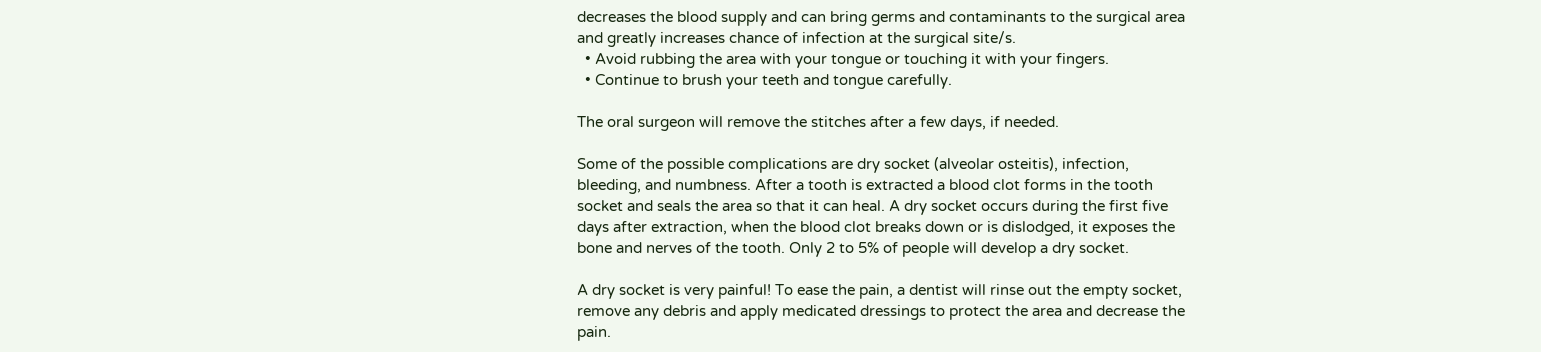decreases the blood supply and can bring germs and contaminants to the surgical area and greatly increases chance of infection at the surgical site/s.
  • Avoid rubbing the area with your tongue or touching it with your fingers.
  • Continue to brush your teeth and tongue carefully.

The oral surgeon will remove the stitches after a few days, if needed.

Some of the possible complications are dry socket (alveolar osteitis), infection, bleeding, and numbness. After a tooth is extracted a blood clot forms in the tooth socket and seals the area so that it can heal. A dry socket occurs during the first five days after extraction, when the blood clot breaks down or is dislodged, it exposes the bone and nerves of the tooth. Only 2 to 5% of people will develop a dry socket.

A dry socket is very painful! To ease the pain, a dentist will rinse out the empty socket, remove any debris and apply medicated dressings to protect the area and decrease the pain.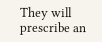They will prescribe an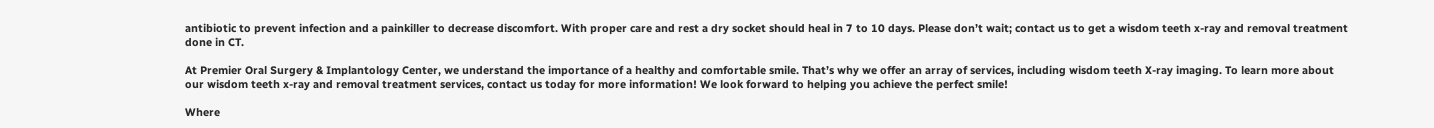antibiotic to prevent infection and a painkiller to decrease discomfort. With proper care and rest a dry socket should heal in 7 to 10 days. Please don’t wait; contact us to get a wisdom teeth x-ray and removal treatment done in CT.

At Premier Oral Surgery & Implantology Center, we understand the importance of a healthy and comfortable smile. That’s why we offer an array of services, including wisdom teeth X-ray imaging. To learn more about our wisdom teeth x-ray and removal treatment services, contact us today for more information! We look forward to helping you achieve the perfect smile!

Where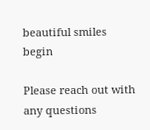beautiful smiles begin

Please reach out with any questions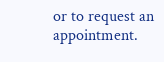or to request an appointment.